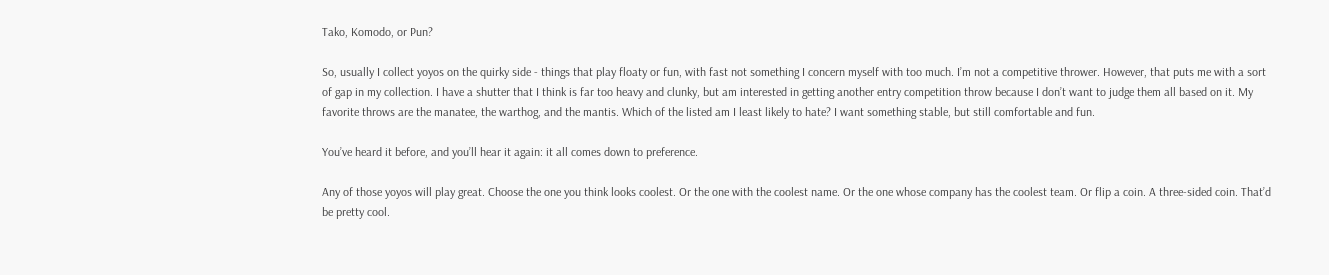Tako, Komodo, or Pun?

So, usually I collect yoyos on the quirky side - things that play floaty or fun, with fast not something I concern myself with too much. I’m not a competitive thrower. However, that puts me with a sort of gap in my collection. I have a shutter that I think is far too heavy and clunky, but am interested in getting another entry competition throw because I don’t want to judge them all based on it. My favorite throws are the manatee, the warthog, and the mantis. Which of the listed am I least likely to hate? I want something stable, but still comfortable and fun.

You’ve heard it before, and you’ll hear it again: it all comes down to preference.

Any of those yoyos will play great. Choose the one you think looks coolest. Or the one with the coolest name. Or the one whose company has the coolest team. Or flip a coin. A three-sided coin. That’d be pretty cool.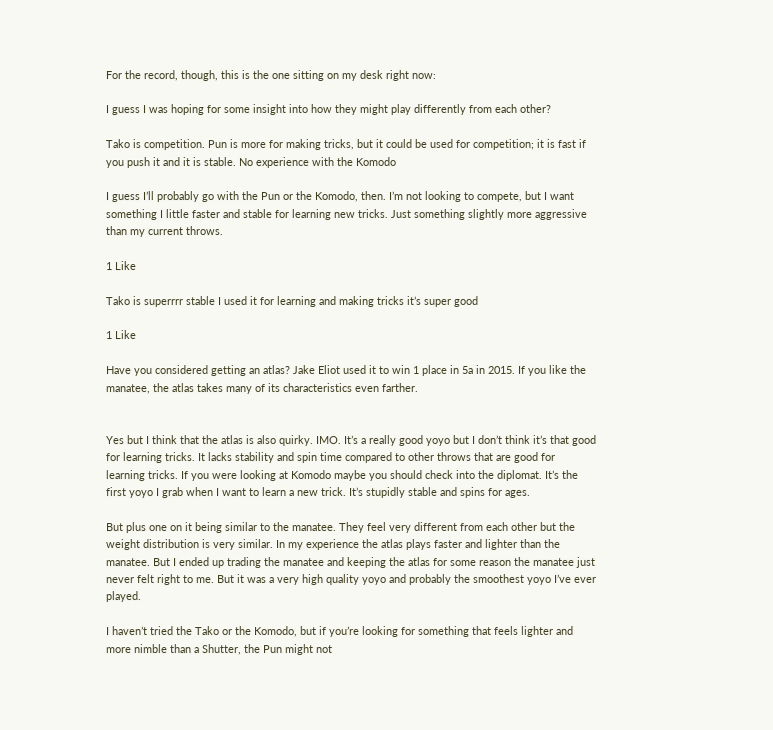For the record, though, this is the one sitting on my desk right now:

I guess I was hoping for some insight into how they might play differently from each other?

Tako is competition. Pun is more for making tricks, but it could be used for competition; it is fast if you push it and it is stable. No experience with the Komodo

I guess I’ll probably go with the Pun or the Komodo, then. I’m not looking to compete, but I want something I little faster and stable for learning new tricks. Just something slightly more aggressive than my current throws.

1 Like

Tako is superrrr stable I used it for learning and making tricks it’s super good

1 Like

Have you considered getting an atlas? Jake Eliot used it to win 1 place in 5a in 2015. If you like the manatee, the atlas takes many of its characteristics even farther.


Yes but I think that the atlas is also quirky. IMO. It’s a really good yoyo but I don’t think it’s that good for learning tricks. It lacks stability and spin time compared to other throws that are good for learning tricks. If you were looking at Komodo maybe you should check into the diplomat. It’s the first yoyo I grab when I want to learn a new trick. It’s stupidly stable and spins for ages.

But plus one on it being similar to the manatee. They feel very different from each other but the weight distribution is very similar. In my experience the atlas plays faster and lighter than the manatee. But I ended up trading the manatee and keeping the atlas for some reason the manatee just never felt right to me. But it was a very high quality yoyo and probably the smoothest yoyo I’ve ever played.

I haven’t tried the Tako or the Komodo, but if you’re looking for something that feels lighter and more nimble than a Shutter, the Pun might not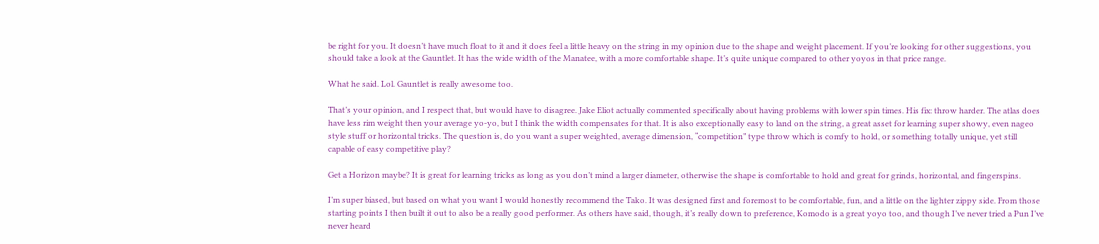be right for you. It doesn’t have much float to it and it does feel a little heavy on the string in my opinion due to the shape and weight placement. If you’re looking for other suggestions, you should take a look at the Gauntlet. It has the wide width of the Manatee, with a more comfortable shape. It’s quite unique compared to other yoyos in that price range.

What he said. Lol. Gauntlet is really awesome too.

That’s your opinion, and I respect that, but would have to disagree. Jake Eliot actually commented specifically about having problems with lower spin times. His fix: throw harder. The atlas does have less rim weight then your average yo-yo, but I think the width compensates for that. It is also exceptionally easy to land on the string, a great asset for learning super showy, even nageo style stuff or horizontal tricks. The question is, do you want a super weighted, average dimension, “competition” type throw which is comfy to hold, or something totally unique, yet still capable of easy competitive play?

Get a Horizon maybe? It is great for learning tricks as long as you don’t mind a larger diameter, otherwise the shape is comfortable to hold and great for grinds, horizontal, and fingerspins.

I’m super biased, but based on what you want I would honestly recommend the Tako. It was designed first and foremost to be comfortable, fun, and a little on the lighter zippy side. From those starting points I then built it out to also be a really good performer. As others have said, though, it’s really down to preference, Komodo is a great yoyo too, and though I’ve never tried a Pun I’ve never heard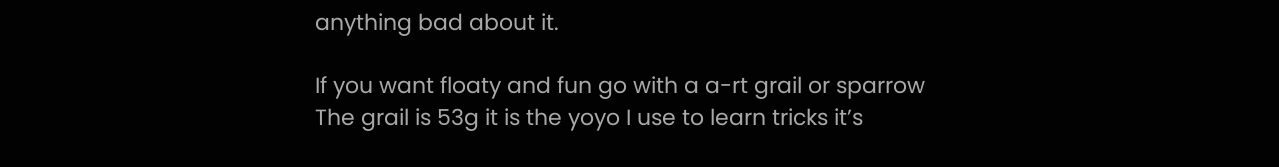anything bad about it.

If you want floaty and fun go with a a-rt grail or sparrow
The grail is 53g it is the yoyo I use to learn tricks it’s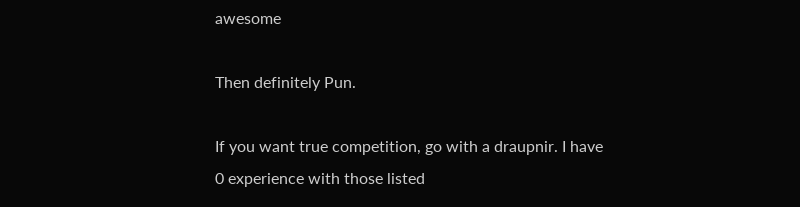awesome

Then definitely Pun.

If you want true competition, go with a draupnir. I have 0 experience with those listed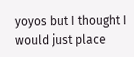yoyos but I thought I would just place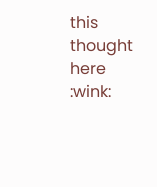this thought here :wink: